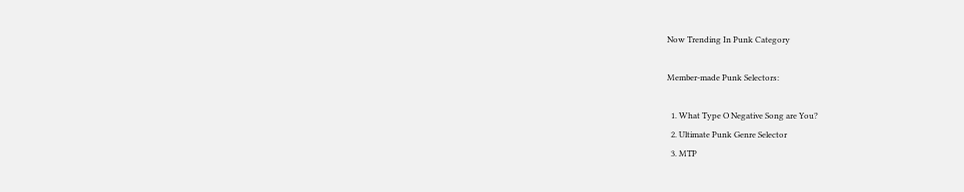Now Trending In Punk Category

Member-made Punk Selectors:

  1. What Type O Negative Song are You?
  2. Ultimate Punk Genre Selector
  3. MTP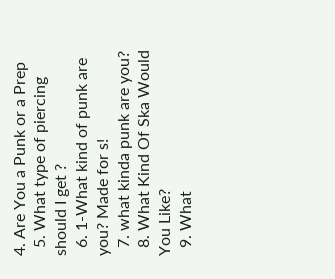4. Are You a Punk or a Prep
  5. What type of piercing should I get ?
  6. 1-What kind of punk are you? Made for s!
  7. what kinda punk are you?
  8. What Kind Of Ska Would You Like?
  9. What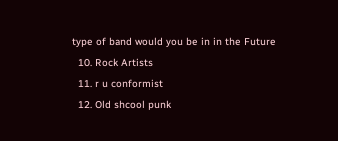type of band would you be in in the Future
  10. Rock Artists
  11. r u conformist
  12. Old shcool punk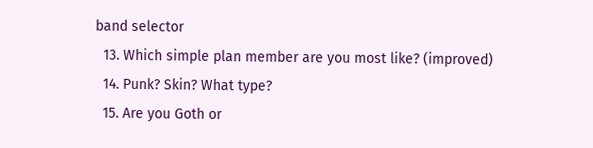band selector
  13. Which simple plan member are you most like? (improved)
  14. Punk? Skin? What type?
  15. Are you Goth or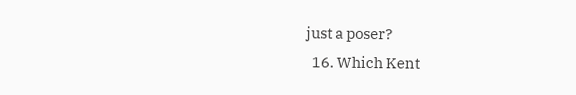just a poser?
  16. Which Kent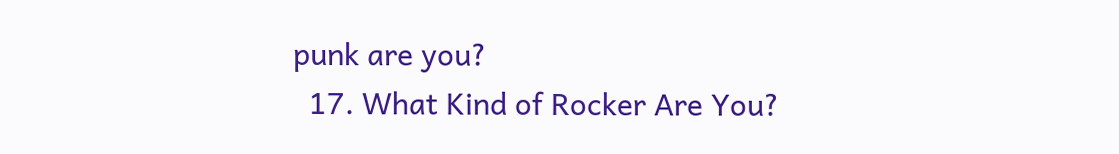punk are you?
  17. What Kind of Rocker Are You?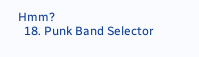Hmm?
  18. Punk Band Selector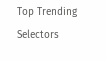Top Trending Selectors